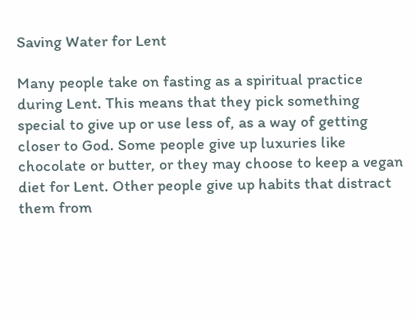Saving Water for Lent

Many people take on fasting as a spiritual practice during Lent. This means that they pick something special to give up or use less of, as a way of getting closer to God. Some people give up luxuries like chocolate or butter, or they may choose to keep a vegan diet for Lent. Other people give up habits that distract them from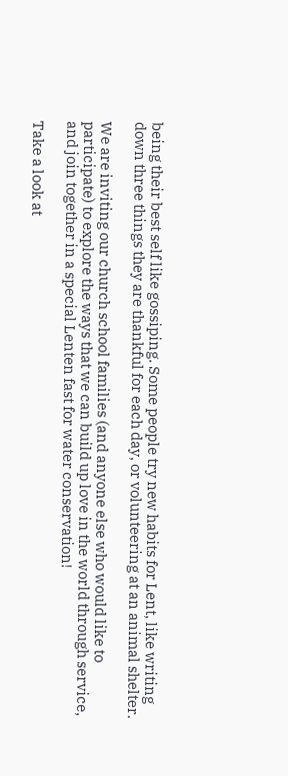being their best self like gossiping. Some people try new habits for Lent, like writing down three things they are thankful for each day, or volunteering at an animal shelter.

We are inviting our church school families (and anyone else who would like to participate) to explore the ways that we can build up love in the world through service, and join together in a special Lenten fast for water conservation!

Take a look at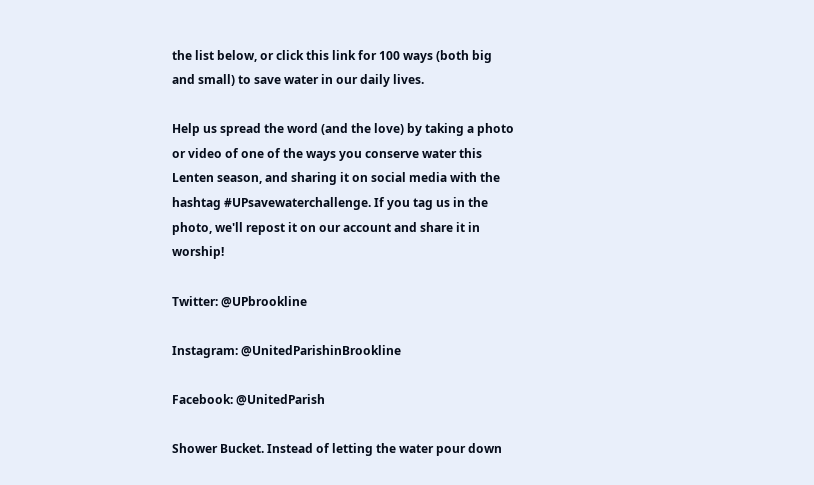the list below, or click this link for 100 ways (both big and small) to save water in our daily lives.

Help us spread the word (and the love) by taking a photo or video of one of the ways you conserve water this Lenten season, and sharing it on social media with the hashtag #UPsavewaterchallenge. If you tag us in the photo, we'll repost it on our account and share it in worship!

Twitter: @UPbrookline

Instagram: @UnitedParishinBrookline

Facebook: @UnitedParish

Shower Bucket. Instead of letting the water pour down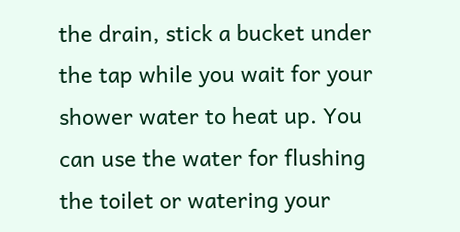the drain, stick a bucket under the tap while you wait for your shower water to heat up. You can use the water for flushing the toilet or watering your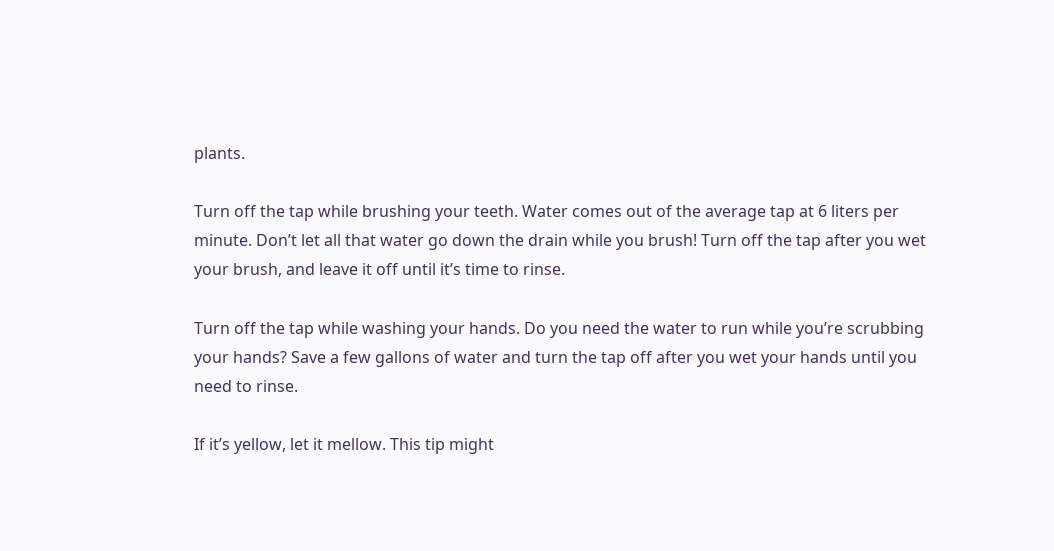plants.

Turn off the tap while brushing your teeth. Water comes out of the average tap at 6 liters per minute. Don’t let all that water go down the drain while you brush! Turn off the tap after you wet your brush, and leave it off until it’s time to rinse.

Turn off the tap while washing your hands. Do you need the water to run while you’re scrubbing your hands? Save a few gallons of water and turn the tap off after you wet your hands until you need to rinse.

If it’s yellow, let it mellow. This tip might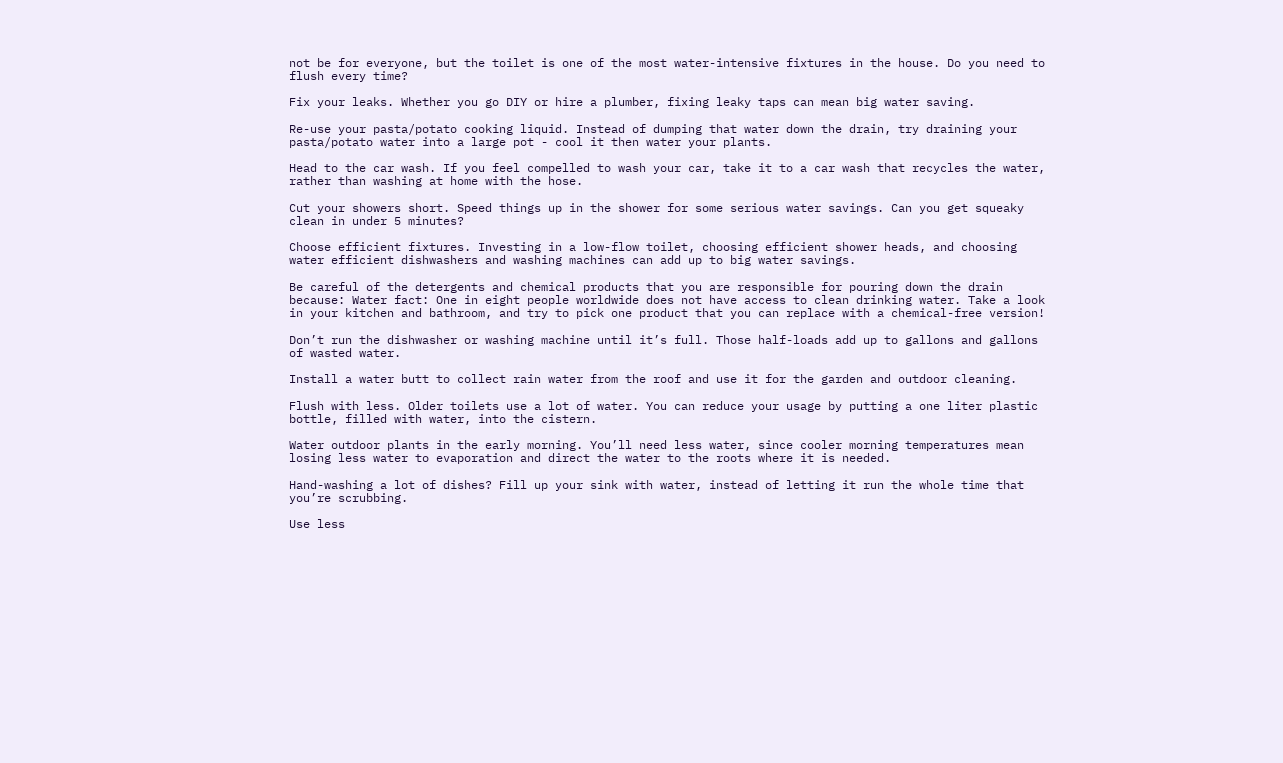not be for everyone, but the toilet is one of the most water-intensive fixtures in the house. Do you need to flush every time?

Fix your leaks. Whether you go DIY or hire a plumber, fixing leaky taps can mean big water saving.

Re-use your pasta/potato cooking liquid. Instead of dumping that water down the drain, try draining your pasta/potato water into a large pot - cool it then water your plants.

Head to the car wash. If you feel compelled to wash your car, take it to a car wash that recycles the water, rather than washing at home with the hose.

Cut your showers short. Speed things up in the shower for some serious water savings. Can you get squeaky clean in under 5 minutes?

Choose efficient fixtures. Investing in a low-flow toilet, choosing efficient shower heads, and choosing water efficient dishwashers and washing machines can add up to big water savings.

Be careful of the detergents and chemical products that you are responsible for pouring down the drain because: Water fact: One in eight people worldwide does not have access to clean drinking water. Take a look in your kitchen and bathroom, and try to pick one product that you can replace with a chemical-free version!

Don’t run the dishwasher or washing machine until it’s full. Those half-loads add up to gallons and gallons of wasted water.

Install a water butt to collect rain water from the roof and use it for the garden and outdoor cleaning.

Flush with less. Older toilets use a lot of water. You can reduce your usage by putting a one liter plastic bottle, filled with water, into the cistern.

Water outdoor plants in the early morning. You’ll need less water, since cooler morning temperatures mean losing less water to evaporation and direct the water to the roots where it is needed.

Hand-washing a lot of dishes? Fill up your sink with water, instead of letting it run the whole time that you’re scrubbing.

Use less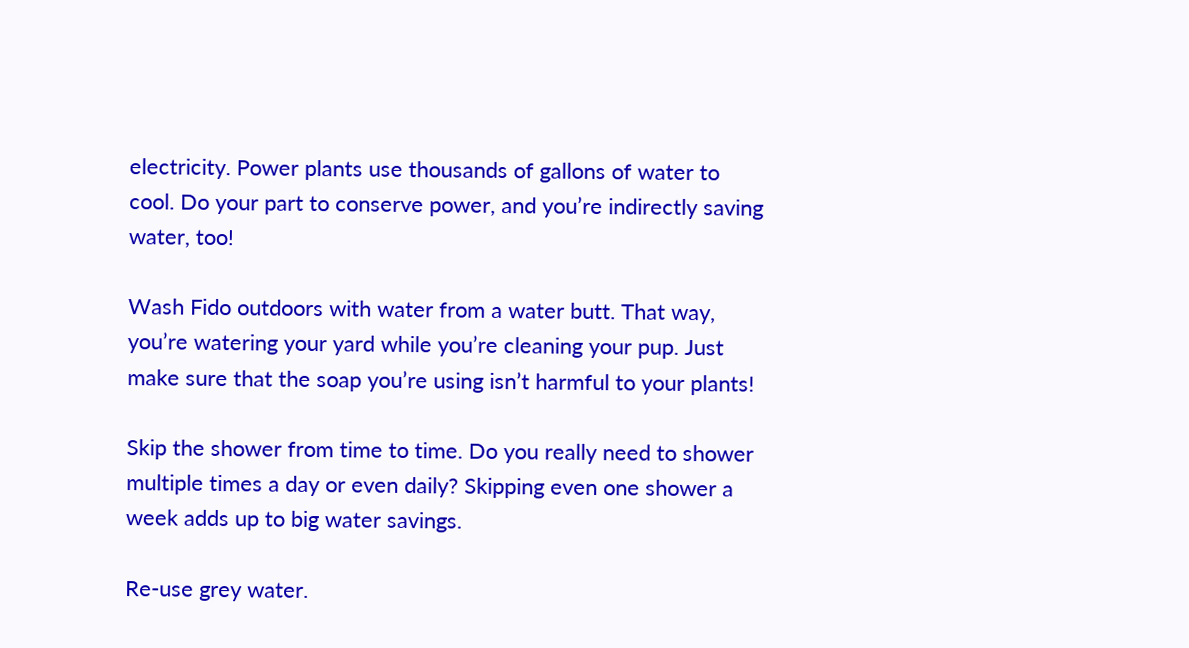electricity. Power plants use thousands of gallons of water to cool. Do your part to conserve power, and you’re indirectly saving water, too!

Wash Fido outdoors with water from a water butt. That way, you’re watering your yard while you’re cleaning your pup. Just make sure that the soap you’re using isn’t harmful to your plants!

Skip the shower from time to time. Do you really need to shower multiple times a day or even daily? Skipping even one shower a week adds up to big water savings.

Re-use grey water.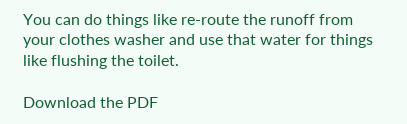You can do things like re-route the runoff from your clothes washer and use that water for things like flushing the toilet.

Download the PDF